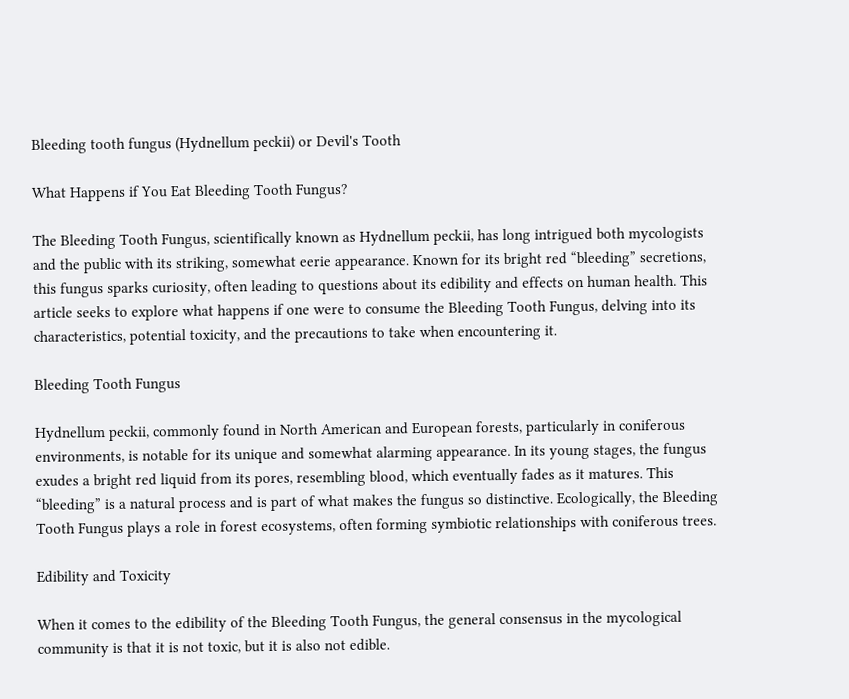Bleeding tooth fungus (Hydnellum peckii) or Devil's Tooth

What Happens if You Eat Bleeding Tooth Fungus?

The Bleeding Tooth Fungus, scientifically known as Hydnellum peckii, has long intrigued both mycologists and the public with its striking, somewhat eerie appearance. Known for its bright red “bleeding” secretions, this fungus sparks curiosity, often leading to questions about its edibility and effects on human health. This article seeks to explore what happens if one were to consume the Bleeding Tooth Fungus, delving into its characteristics, potential toxicity, and the precautions to take when encountering it.

Bleeding Tooth Fungus

Hydnellum peckii, commonly found in North American and European forests, particularly in coniferous environments, is notable for its unique and somewhat alarming appearance. In its young stages, the fungus exudes a bright red liquid from its pores, resembling blood, which eventually fades as it matures. This “bleeding” is a natural process and is part of what makes the fungus so distinctive. Ecologically, the Bleeding Tooth Fungus plays a role in forest ecosystems, often forming symbiotic relationships with coniferous trees.

Edibility and Toxicity

When it comes to the edibility of the Bleeding Tooth Fungus, the general consensus in the mycological community is that it is not toxic, but it is also not edible.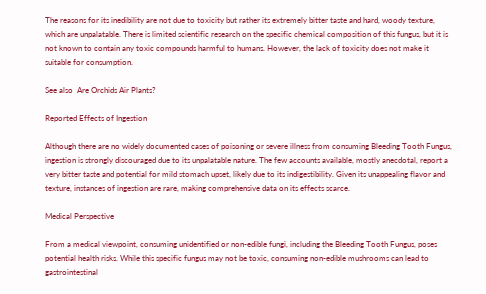The reasons for its inedibility are not due to toxicity but rather its extremely bitter taste and hard, woody texture, which are unpalatable. There is limited scientific research on the specific chemical composition of this fungus, but it is not known to contain any toxic compounds harmful to humans. However, the lack of toxicity does not make it suitable for consumption.

See also  Are Orchids Air Plants?

Reported Effects of Ingestion

Although there are no widely documented cases of poisoning or severe illness from consuming Bleeding Tooth Fungus, ingestion is strongly discouraged due to its unpalatable nature. The few accounts available, mostly anecdotal, report a very bitter taste and potential for mild stomach upset, likely due to its indigestibility. Given its unappealing flavor and texture, instances of ingestion are rare, making comprehensive data on its effects scarce.

Medical Perspective

From a medical viewpoint, consuming unidentified or non-edible fungi, including the Bleeding Tooth Fungus, poses potential health risks. While this specific fungus may not be toxic, consuming non-edible mushrooms can lead to gastrointestinal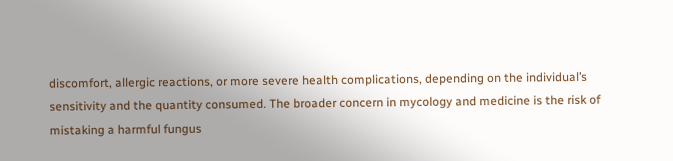discomfort, allergic reactions, or more severe health complications, depending on the individual’s sensitivity and the quantity consumed. The broader concern in mycology and medicine is the risk of mistaking a harmful fungus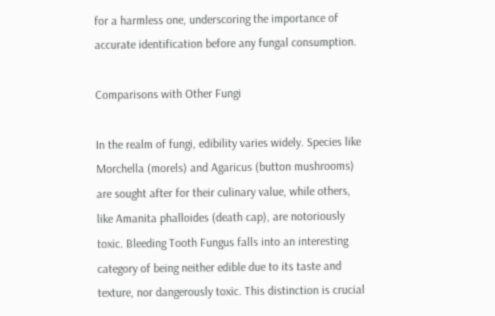for a harmless one, underscoring the importance of accurate identification before any fungal consumption.

Comparisons with Other Fungi

In the realm of fungi, edibility varies widely. Species like Morchella (morels) and Agaricus (button mushrooms) are sought after for their culinary value, while others, like Amanita phalloides (death cap), are notoriously toxic. Bleeding Tooth Fungus falls into an interesting category of being neither edible due to its taste and texture, nor dangerously toxic. This distinction is crucial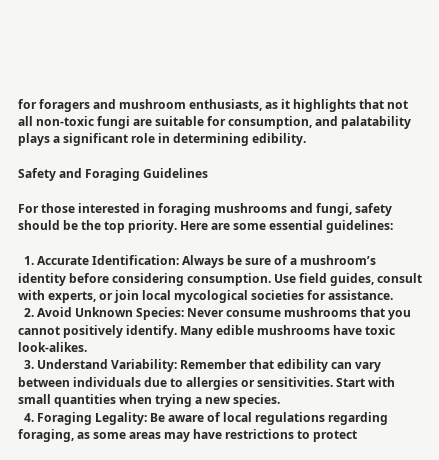for foragers and mushroom enthusiasts, as it highlights that not all non-toxic fungi are suitable for consumption, and palatability plays a significant role in determining edibility.

Safety and Foraging Guidelines

For those interested in foraging mushrooms and fungi, safety should be the top priority. Here are some essential guidelines:

  1. Accurate Identification: Always be sure of a mushroom’s identity before considering consumption. Use field guides, consult with experts, or join local mycological societies for assistance.
  2. Avoid Unknown Species: Never consume mushrooms that you cannot positively identify. Many edible mushrooms have toxic look-alikes.
  3. Understand Variability: Remember that edibility can vary between individuals due to allergies or sensitivities. Start with small quantities when trying a new species.
  4. Foraging Legality: Be aware of local regulations regarding foraging, as some areas may have restrictions to protect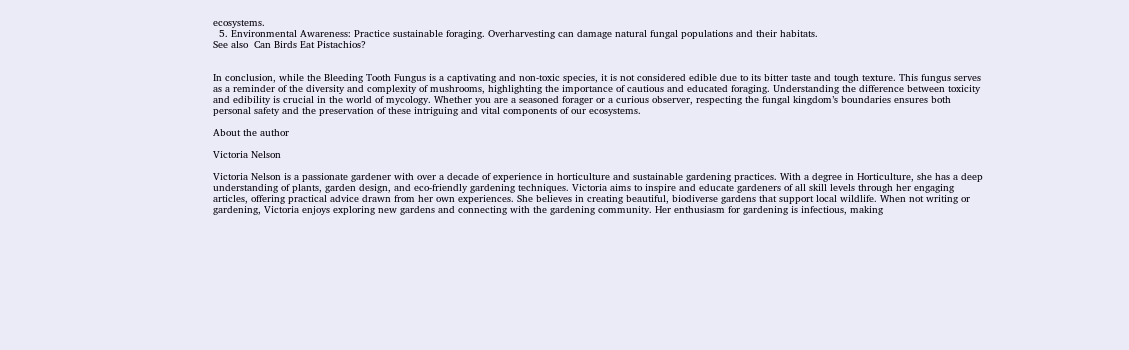ecosystems.
  5. Environmental Awareness: Practice sustainable foraging. Overharvesting can damage natural fungal populations and their habitats.
See also  Can Birds Eat Pistachios?


In conclusion, while the Bleeding Tooth Fungus is a captivating and non-toxic species, it is not considered edible due to its bitter taste and tough texture. This fungus serves as a reminder of the diversity and complexity of mushrooms, highlighting the importance of cautious and educated foraging. Understanding the difference between toxicity and edibility is crucial in the world of mycology. Whether you are a seasoned forager or a curious observer, respecting the fungal kingdom’s boundaries ensures both personal safety and the preservation of these intriguing and vital components of our ecosystems.

About the author

Victoria Nelson

Victoria Nelson is a passionate gardener with over a decade of experience in horticulture and sustainable gardening practices. With a degree in Horticulture, she has a deep understanding of plants, garden design, and eco-friendly gardening techniques. Victoria aims to inspire and educate gardeners of all skill levels through her engaging articles, offering practical advice drawn from her own experiences. She believes in creating beautiful, biodiverse gardens that support local wildlife. When not writing or gardening, Victoria enjoys exploring new gardens and connecting with the gardening community. Her enthusiasm for gardening is infectious, making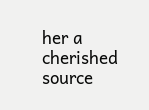her a cherished source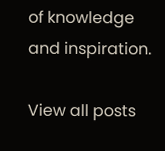of knowledge and inspiration.

View all posts